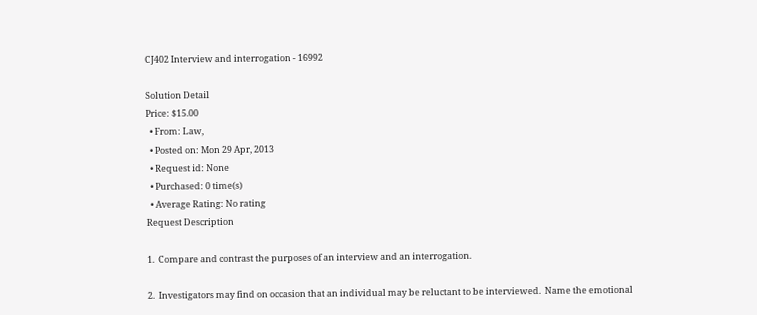CJ402 Interview and interrogation - 16992

Solution Detail
Price: $15.00
  • From: Law,
  • Posted on: Mon 29 Apr, 2013
  • Request id: None
  • Purchased: 0 time(s)
  • Average Rating: No rating
Request Description

1.  Compare and contrast the purposes of an interview and an interrogation.

2.  Investigators may find on occasion that an individual may be reluctant to be interviewed.  Name the emotional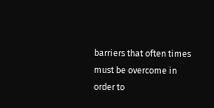barriers that often times must be overcome in order to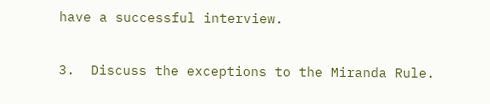have a successful interview.

3.  Discuss the exceptions to the Miranda Rule.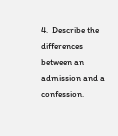4.  Describe the differences between an admission and a confession.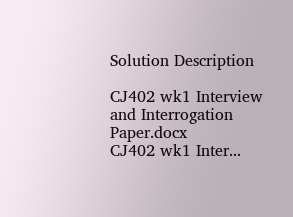Solution Description

CJ402 wk1 Interview and Interrogation Paper.docx
CJ402 wk1 Inter...